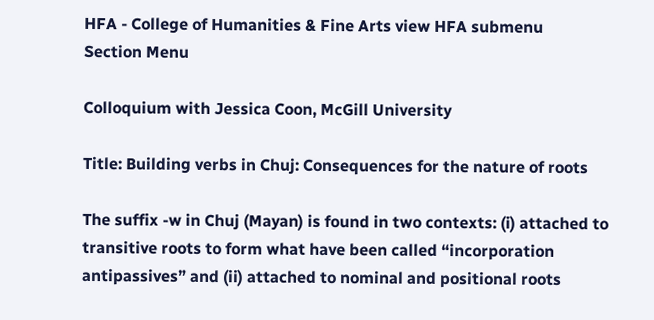HFA - College of Humanities & Fine Arts view HFA submenu
Section Menu

Colloquium with Jessica Coon, McGill University

Title: Building verbs in Chuj: Consequences for the nature of roots

The suffix -w in Chuj (Mayan) is found in two contexts: (i) attached to transitive roots to form what have been called “incorporation antipassives” and (ii) attached to nominal and positional roots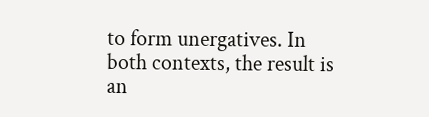to form unergatives. In both contexts, the result is an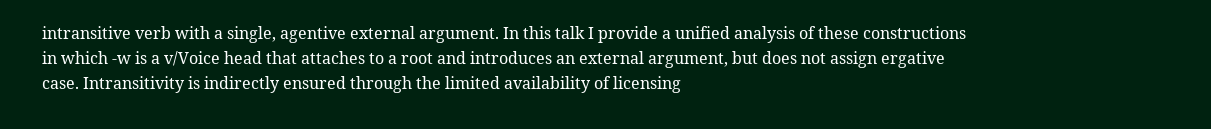intransitive verb with a single, agentive external argument. In this talk I provide a unified analysis of these constructions in which -w is a v/Voice head that attaches to a root and introduces an external argument, but does not assign ergative case. Intransitivity is indirectly ensured through the limited availability of licensing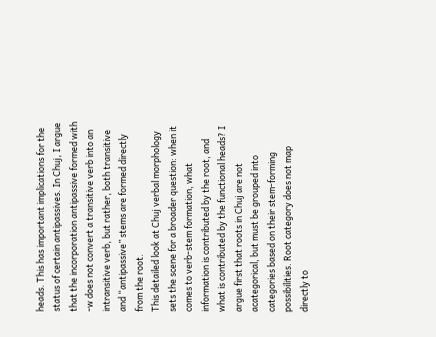heads. This has important implications for the status of certain antipassives. In Chuj, I argue that the incorporation antipassive formed with -w does not convert a transitive verb into an intransitive verb, but rather, both transitive and “antipassive” stems are formed directly from the root.
This detailed look at Chuj verbal morphology sets the scene for a broader question: when it comes to verb-stem formation, what information is contributed by the root, and what is contributed by the functional heads? I argue first that roots in Chuj are not acategorical, but must be grouped into categories based on their stem-forming possibilities. Root category does not map directly to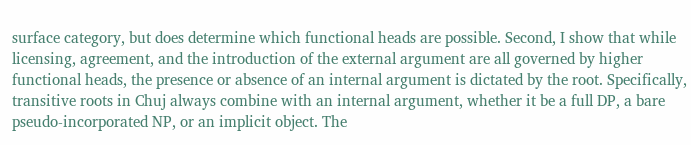surface category, but does determine which functional heads are possible. Second, I show that while licensing, agreement, and the introduction of the external argument are all governed by higher functional heads, the presence or absence of an internal argument is dictated by the root. Specifically, transitive roots in Chuj always combine with an internal argument, whether it be a full DP, a bare pseudo-incorporated NP, or an implicit object. The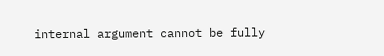internal argument cannot be fully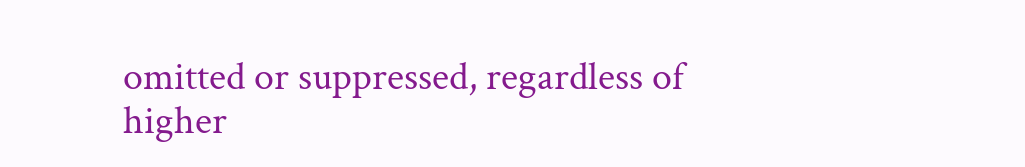omitted or suppressed, regardless of higher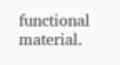functional material.